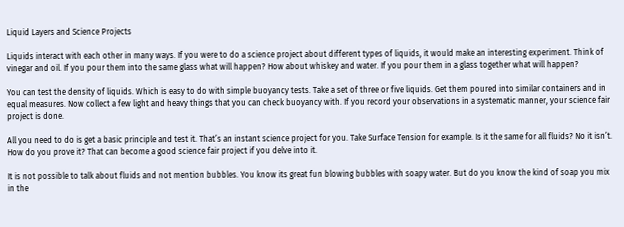Liquid Layers and Science Projects

Liquids interact with each other in many ways. If you were to do a science project about different types of liquids, it would make an interesting experiment. Think of vinegar and oil. If you pour them into the same glass what will happen? How about whiskey and water. If you pour them in a glass together what will happen?

You can test the density of liquids. Which is easy to do with simple buoyancy tests. Take a set of three or five liquids. Get them poured into similar containers and in equal measures. Now collect a few light and heavy things that you can check buoyancy with. If you record your observations in a systematic manner, your science fair project is done.

All you need to do is get a basic principle and test it. That’s an instant science project for you. Take Surface Tension for example. Is it the same for all fluids? No it isn’t. How do you prove it? That can become a good science fair project if you delve into it.

It is not possible to talk about fluids and not mention bubbles. You know its great fun blowing bubbles with soapy water. But do you know the kind of soap you mix in the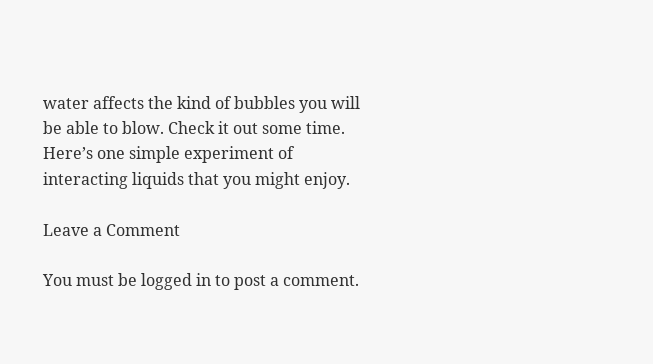water affects the kind of bubbles you will be able to blow. Check it out some time. Here’s one simple experiment of interacting liquids that you might enjoy.

Leave a Comment

You must be logged in to post a comment.